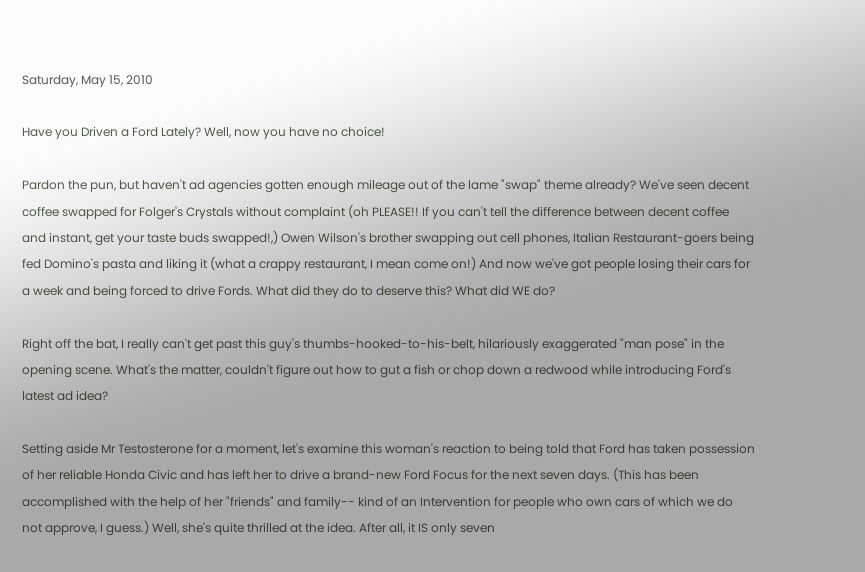Saturday, May 15, 2010

Have you Driven a Ford Lately? Well, now you have no choice!

Pardon the pun, but haven't ad agencies gotten enough mileage out of the lame "swap" theme already? We've seen decent coffee swapped for Folger's Crystals without complaint (oh PLEASE!! If you can't tell the difference between decent coffee and instant, get your taste buds swapped!,) Owen Wilson's brother swapping out cell phones, Italian Restaurant-goers being fed Domino's pasta and liking it (what a crappy restaurant, I mean come on!) And now we've got people losing their cars for a week and being forced to drive Fords. What did they do to deserve this? What did WE do?

Right off the bat, I really can't get past this guy's thumbs-hooked-to-his-belt, hilariously exaggerated "man pose" in the opening scene. What's the matter, couldn't figure out how to gut a fish or chop down a redwood while introducing Ford's latest ad idea?

Setting aside Mr Testosterone for a moment, let's examine this woman's reaction to being told that Ford has taken possession of her reliable Honda Civic and has left her to drive a brand-new Ford Focus for the next seven days. (This has been accomplished with the help of her "friends" and family-- kind of an Intervention for people who own cars of which we do not approve, I guess.) Well, she's quite thrilled at the idea. After all, it IS only seven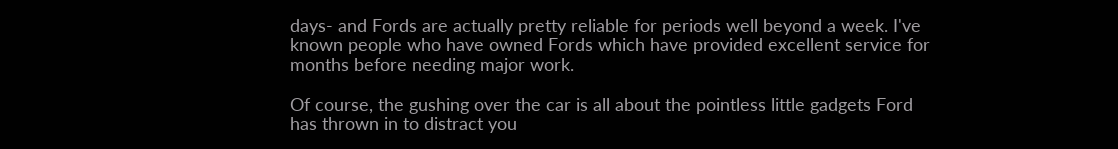days- and Fords are actually pretty reliable for periods well beyond a week. I've known people who have owned Fords which have provided excellent service for months before needing major work.

Of course, the gushing over the car is all about the pointless little gadgets Ford has thrown in to distract you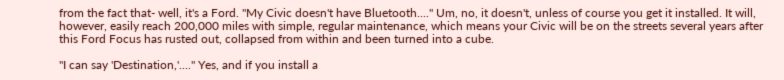from the fact that- well, it's a Ford. "My Civic doesn't have Bluetooth...." Um, no, it doesn't, unless of course you get it installed. It will, however, easily reach 200,000 miles with simple, regular maintenance, which means your Civic will be on the streets several years after this Ford Focus has rusted out, collapsed from within and been turned into a cube.

"I can say 'Destination,'...." Yes, and if you install a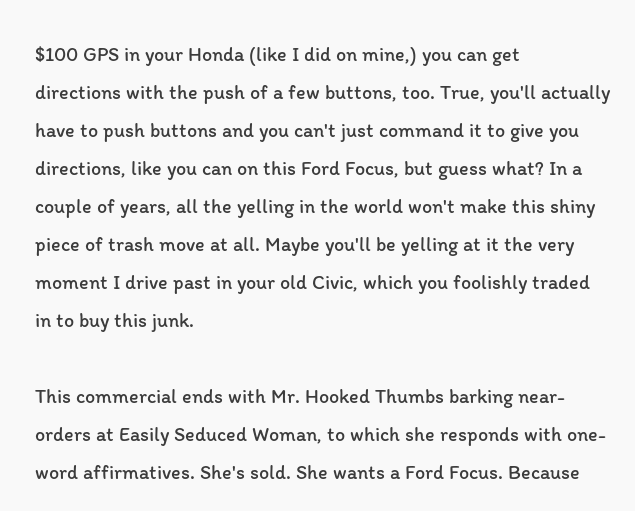$100 GPS in your Honda (like I did on mine,) you can get directions with the push of a few buttons, too. True, you'll actually have to push buttons and you can't just command it to give you directions, like you can on this Ford Focus, but guess what? In a couple of years, all the yelling in the world won't make this shiny piece of trash move at all. Maybe you'll be yelling at it the very moment I drive past in your old Civic, which you foolishly traded in to buy this junk.

This commercial ends with Mr. Hooked Thumbs barking near-orders at Easily Seduced Woman, to which she responds with one-word affirmatives. She's sold. She wants a Ford Focus. Because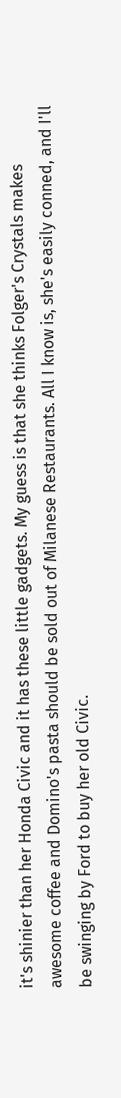it's shinier than her Honda Civic and it has these little gadgets. My guess is that she thinks Folger's Crystals makes awesome coffee and Domino's pasta should be sold out of Milanese Restaurants. All I know is, she's easily conned, and I'll be swinging by Ford to buy her old Civic.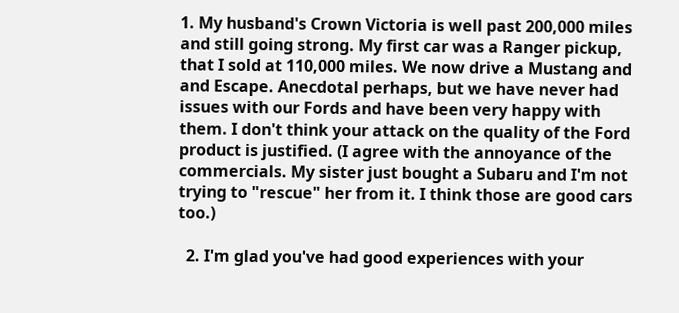1. My husband's Crown Victoria is well past 200,000 miles and still going strong. My first car was a Ranger pickup, that I sold at 110,000 miles. We now drive a Mustang and and Escape. Anecdotal perhaps, but we have never had issues with our Fords and have been very happy with them. I don't think your attack on the quality of the Ford product is justified. (I agree with the annoyance of the commercials. My sister just bought a Subaru and I'm not trying to "rescue" her from it. I think those are good cars too.)

  2. I'm glad you've had good experiences with your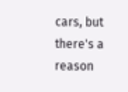cars, but there's a reason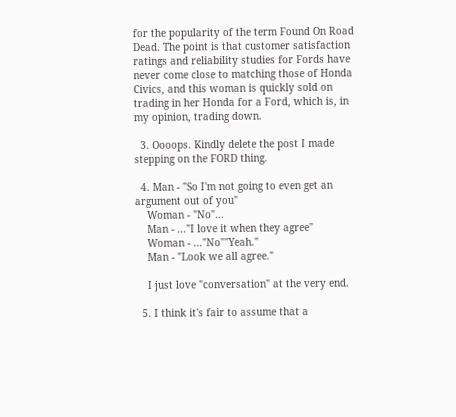for the popularity of the term Found On Road Dead. The point is that customer satisfaction ratings and reliability studies for Fords have never come close to matching those of Honda Civics, and this woman is quickly sold on trading in her Honda for a Ford, which is, in my opinion, trading down.

  3. Oooops. Kindly delete the post I made stepping on the FORD thing.

  4. Man - "So I'm not going to even get an argument out of you"
    Woman - "No"...
    Man - ..."I love it when they agree"
    Woman - ..."No""Yeah."
    Man - "Look we all agree."

    I just love "conversation" at the very end.

  5. I think it's fair to assume that a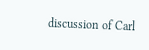discussion of Carl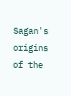Sagan's origins of the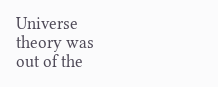Universe theory was out of the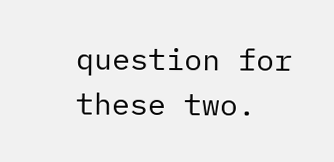question for these two.